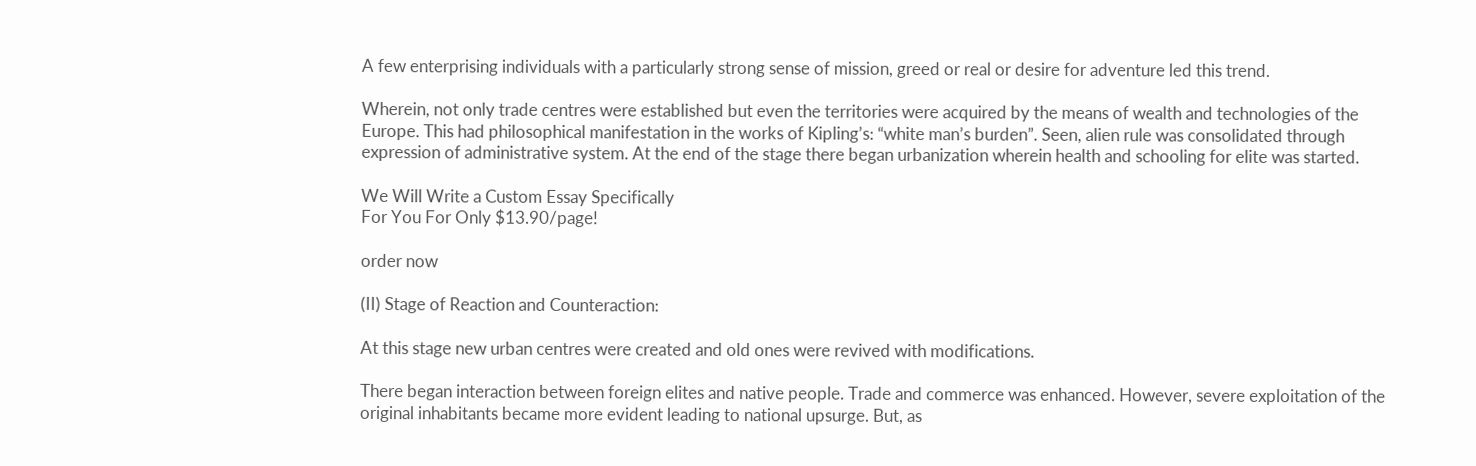A few enterprising individuals with a particularly strong sense of mission, greed or real or desire for adventure led this trend.

Wherein, not only trade centres were established but even the territories were acquired by the means of wealth and technologies of the Europe. This had philosophical manifestation in the works of Kipling’s: “white man’s burden”. Seen, alien rule was consolidated through expression of administrative system. At the end of the stage there began urbanization wherein health and schooling for elite was started.

We Will Write a Custom Essay Specifically
For You For Only $13.90/page!

order now

(II) Stage of Reaction and Counteraction:

At this stage new urban centres were created and old ones were revived with modifications.

There began interaction between foreign elites and native people. Trade and commerce was enhanced. However, severe exploitation of the original inhabitants became more evident leading to national upsurge. But, as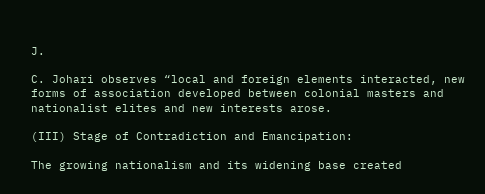J.

C. Johari observes “local and foreign elements interacted, new forms of association developed between colonial masters and nationalist elites and new interests arose.

(III) Stage of Contradiction and Emancipation:

The growing nationalism and its widening base created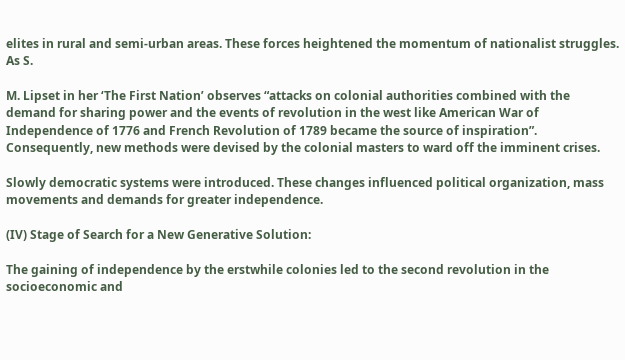elites in rural and semi-urban areas. These forces heightened the momentum of nationalist struggles. As S.

M. Lipset in her ‘The First Nation’ observes “attacks on colonial authorities combined with the demand for sharing power and the events of revolution in the west like American War of Independence of 1776 and French Revolution of 1789 became the source of inspiration”. Consequently, new methods were devised by the colonial masters to ward off the imminent crises.

Slowly democratic systems were introduced. These changes influenced political organization, mass movements and demands for greater independence.

(IV) Stage of Search for a New Generative Solution:

The gaining of independence by the erstwhile colonies led to the second revolution in the socioeconomic and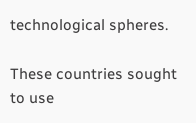technological spheres.

These countries sought to use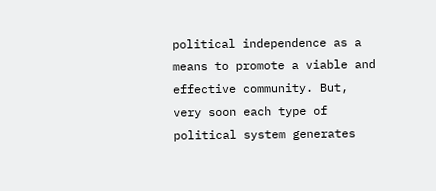political independence as a means to promote a viable and effective community. But, very soon each type of political system generates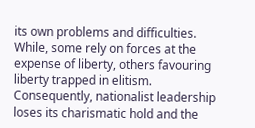its own problems and difficulties. While, some rely on forces at the expense of liberty, others favouring liberty trapped in elitism. Consequently, nationalist leadership loses its charismatic hold and the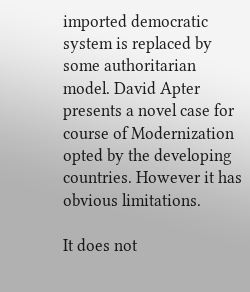imported democratic system is replaced by some authoritarian model. David Apter presents a novel case for course of Modernization opted by the developing countries. However it has obvious limitations.

It does not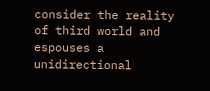consider the reality of third world and espouses a unidirectional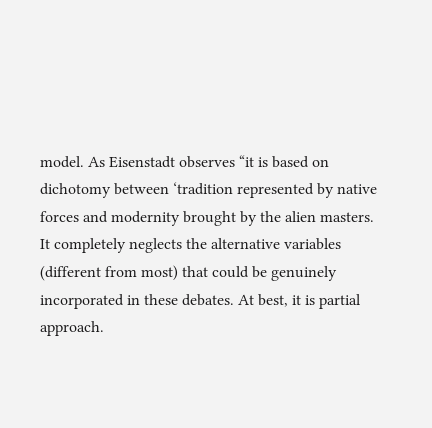model. As Eisenstadt observes “it is based on dichotomy between ‘tradition represented by native forces and modernity brought by the alien masters. It completely neglects the alternative variables (different from most) that could be genuinely incorporated in these debates. At best, it is partial approach.